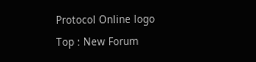Protocol Online logo
Top : New Forum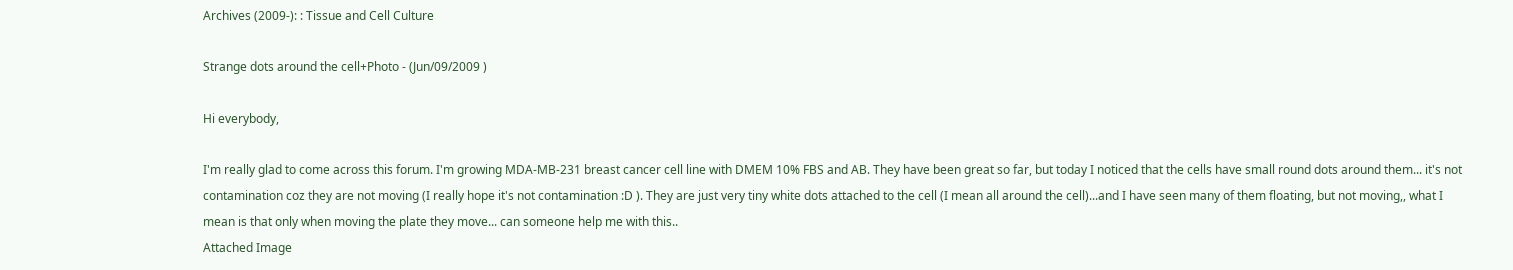Archives (2009-): : Tissue and Cell Culture

Strange dots around the cell+Photo - (Jun/09/2009 )

Hi everybody,

I'm really glad to come across this forum. I'm growing MDA-MB-231 breast cancer cell line with DMEM 10% FBS and AB. They have been great so far, but today I noticed that the cells have small round dots around them... it's not contamination coz they are not moving (I really hope it's not contamination :D ). They are just very tiny white dots attached to the cell (I mean all around the cell)...and I have seen many of them floating, but not moving,, what I mean is that only when moving the plate they move... can someone help me with this..
Attached Image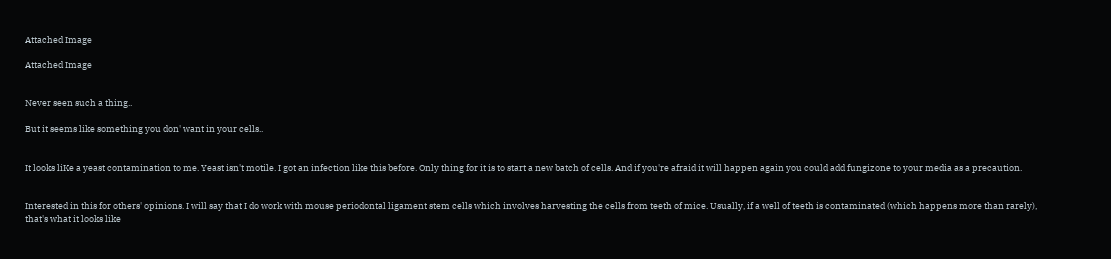Attached Image

Attached Image


Never seen such a thing..

But it seems like something you don' want in your cells..


It looks liKe a yeast contamination to me. Yeast isn't motile. I got an infection like this before. Only thing for it is to start a new batch of cells. And if you're afraid it will happen again you could add fungizone to your media as a precaution.


Interested in this for others' opinions. I will say that I do work with mouse periodontal ligament stem cells which involves harvesting the cells from teeth of mice. Usually, if a well of teeth is contaminated (which happens more than rarely), that's what it looks like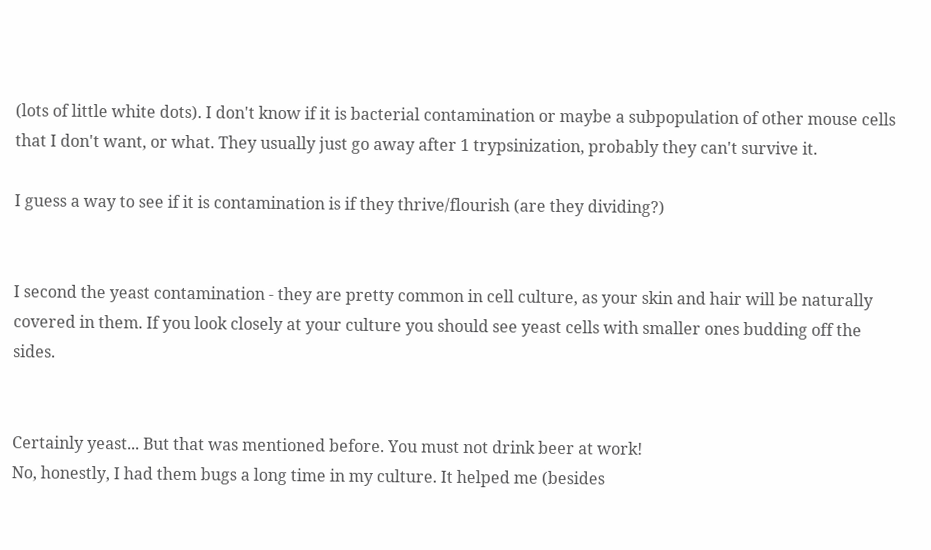(lots of little white dots). I don't know if it is bacterial contamination or maybe a subpopulation of other mouse cells that I don't want, or what. They usually just go away after 1 trypsinization, probably they can't survive it.

I guess a way to see if it is contamination is if they thrive/flourish (are they dividing?)


I second the yeast contamination - they are pretty common in cell culture, as your skin and hair will be naturally covered in them. If you look closely at your culture you should see yeast cells with smaller ones budding off the sides.


Certainly yeast... But that was mentioned before. You must not drink beer at work!
No, honestly, I had them bugs a long time in my culture. It helped me (besides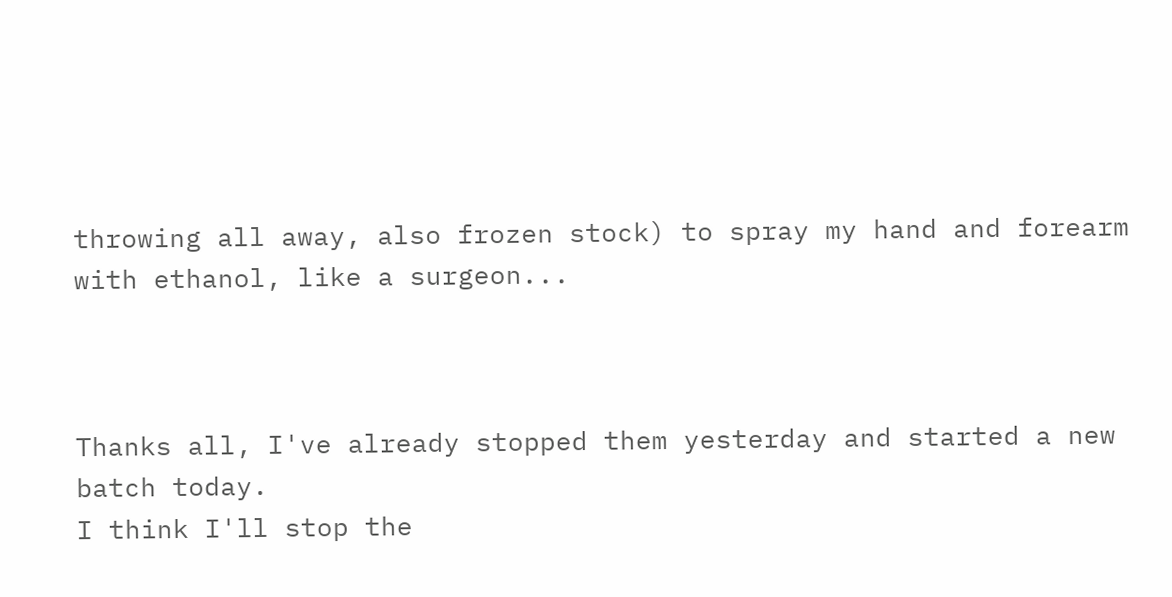throwing all away, also frozen stock) to spray my hand and forearm with ethanol, like a surgeon...



Thanks all, I've already stopped them yesterday and started a new batch today.
I think I'll stop the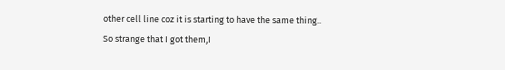other cell line coz it is starting to have the same thing..
So strange that I got them,I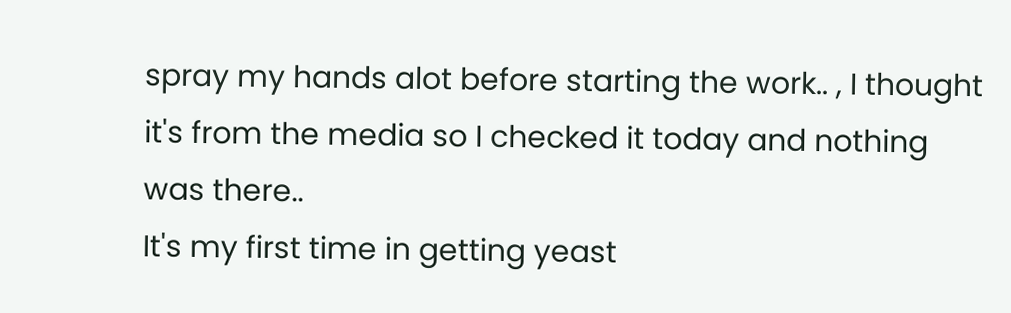spray my hands alot before starting the work.. , I thought it's from the media so I checked it today and nothing was there..
It's my first time in getting yeast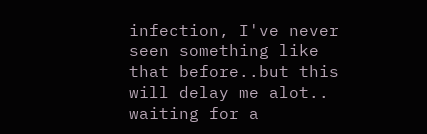infection, I've never seen something like that before..but this will delay me alot.. waiting for a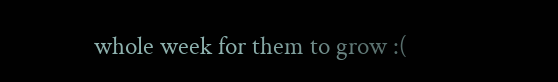whole week for them to grow :(